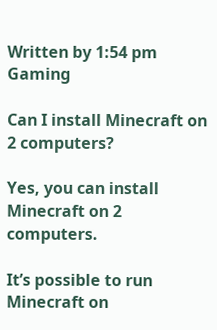Written by 1:54 pm Gaming

Can I install Minecraft on 2 computers?

Yes, you can install Minecraft on 2 computers.

It’s possible to run Minecraft on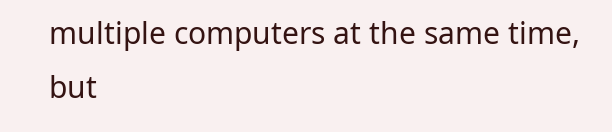multiple computers at the same time, but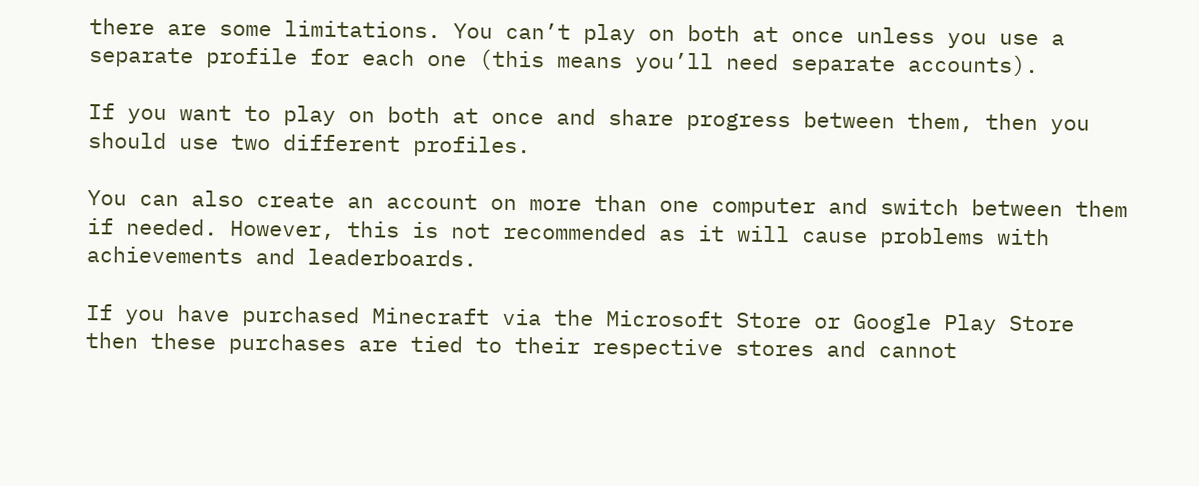there are some limitations. You can’t play on both at once unless you use a separate profile for each one (this means you’ll need separate accounts).

If you want to play on both at once and share progress between them, then you should use two different profiles.

You can also create an account on more than one computer and switch between them if needed. However, this is not recommended as it will cause problems with achievements and leaderboards.

If you have purchased Minecraft via the Microsoft Store or Google Play Store then these purchases are tied to their respective stores and cannot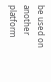be used on another platform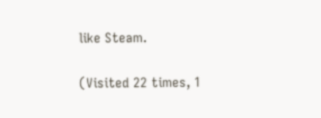like Steam.

(Visited 22 times, 1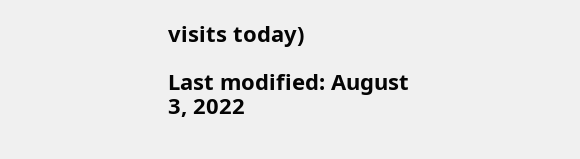visits today)

Last modified: August 3, 2022